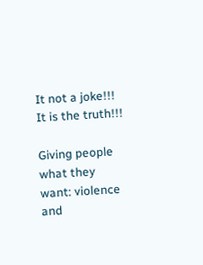It not a joke!!! It is the truth!!!

Giving people what they want: violence and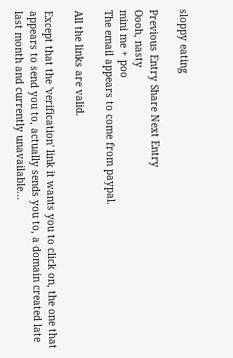sloppy eating

Previous Entry Share Next Entry
Oooh, nasty
mini me + poo
The email appears to come from paypal.

All the links are valid.

Except that the 'verification' link it wants you to click on, the one that appears to send you to, actually sends you to, a domain created late last month and currently unavailable...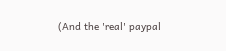(And the 'real' paypal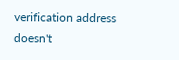verification address doesn't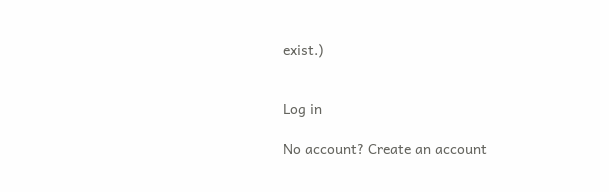exist.)


Log in

No account? Create an account